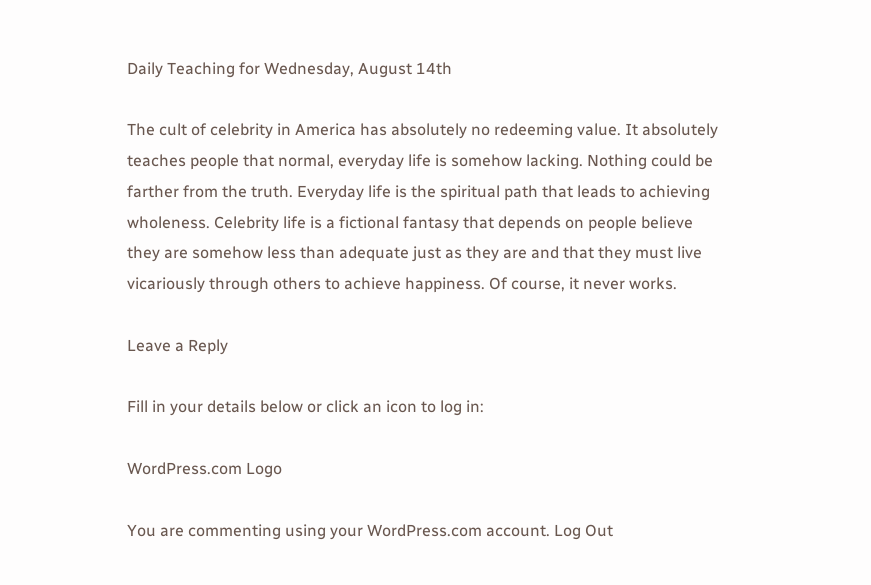Daily Teaching for Wednesday, August 14th

The cult of celebrity in America has absolutely no redeeming value. It absolutely teaches people that normal, everyday life is somehow lacking. Nothing could be farther from the truth. Everyday life is the spiritual path that leads to achieving wholeness. Celebrity life is a fictional fantasy that depends on people believe they are somehow less than adequate just as they are and that they must live vicariously through others to achieve happiness. Of course, it never works.

Leave a Reply

Fill in your details below or click an icon to log in:

WordPress.com Logo

You are commenting using your WordPress.com account. Log Out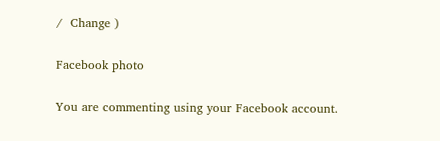/  Change )

Facebook photo

You are commenting using your Facebook account.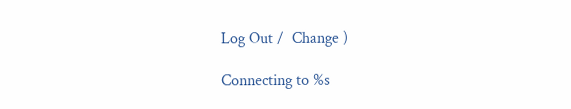Log Out /  Change )

Connecting to %s